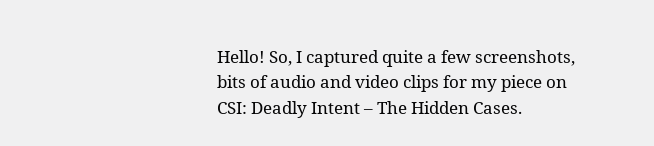Hello! So, I captured quite a few screenshots, bits of audio and video clips for my piece on CSI: Deadly Intent – The Hidden Cases.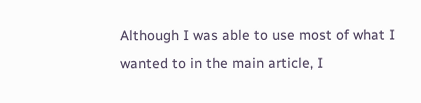Although I was able to use most of what I wanted to in the main article, I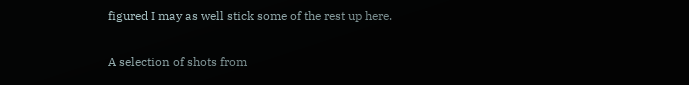figured I may as well stick some of the rest up here.


A selection of shots from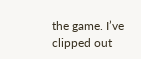the game. I’ve clipped out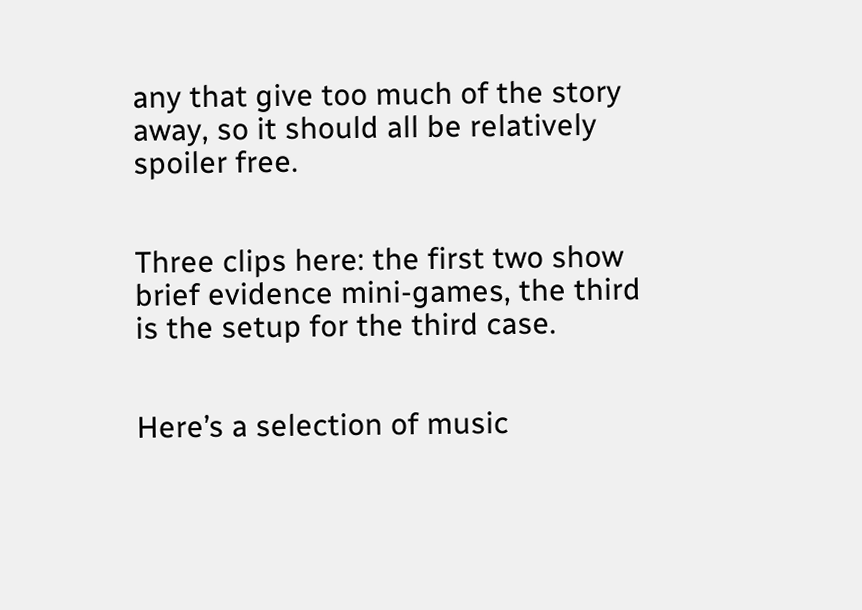any that give too much of the story away, so it should all be relatively spoiler free.


Three clips here: the first two show brief evidence mini-games, the third is the setup for the third case.


Here’s a selection of music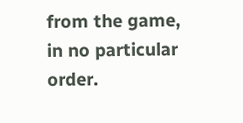from the game, in no particular order.